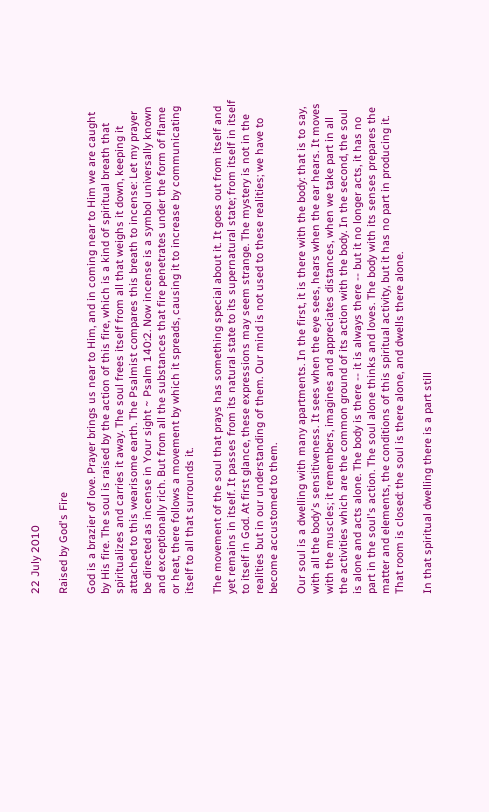22 July 2010

Raised by God's Fire

God is a brazier of love. Prayer brings us near to Him, and in coming near to Him we are caught by His fire. The soul is raised by the action of this fire, which is a kind of spiritual breath that spiritualizes and carries it away. The soul frees itself from all that weighs it down, keeping it attached to this wearisome earth. The Psalmist compares this breath to incense: Let my prayer be directed as incense in Your sight ~ Psalm 140:2. Now incense is a symbol universally known and exceptionally rich. But from all the substances that fire penetrates under the form of flame or heat, there follows a movement by which it spreads, causing it to increase by communicating itself to all that surrounds it.

The movement of the soul that prays has something special about it. It goes out from itself and yet remains in itself. It passes from its natural state to its supernatural state; from itself in itself to itself in God. At first glance, these expressions may seem strange. The mystery is not in the realities but in our understanding of them. Our mind is not used to these realities; we have to become accustomed to them.

Our soul is a dwelling with many apartments. In the first, it is there with the body: that is to say, with all the body's sensitiveness. It sees when the eye sees, hears when the ear hears. It moves with the muscles; it remembers, imagines and appreciates distances, when we take part in all the activities which are the common ground of its action with the body. In the second, the soul is alone and acts alone. The body is there -- it is always there -- but it no longer acts, it has no part in the soul's action. The soul alone thinks and loves. The body with its senses prepares the matter and elements, the conditions of this spiritual activity, but it has no part in producing it. That room is closed: the soul is there alone, and dwells there alone.

In that spiritual dwelling there is a part still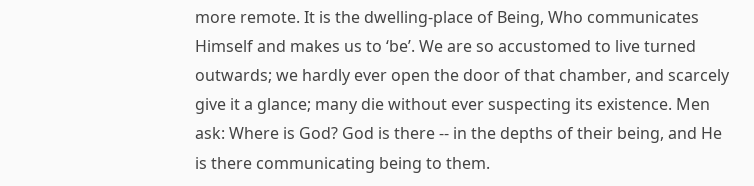more remote. It is the dwelling-place of Being, Who communicates Himself and makes us to ‘be’. We are so accustomed to live turned outwards; we hardly ever open the door of that chamber, and scarcely give it a glance; many die without ever suspecting its existence. Men ask: Where is God? God is there -- in the depths of their being, and He is there communicating being to them.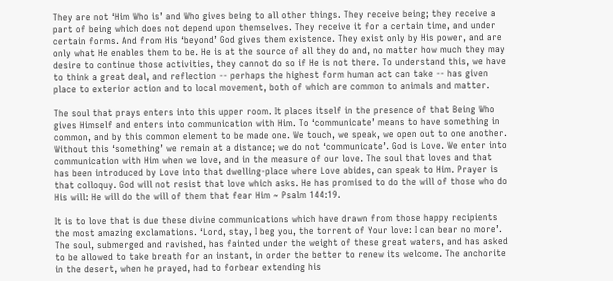They are not ‘Him Who is’ and Who gives being to all other things. They receive being; they receive a part of being which does not depend upon themselves. They receive it for a certain time, and under certain forms. And from His ‘beyond’ God gives them existence. They exist only by His power, and are only what He enables them to be. He is at the source of all they do and, no matter how much they may desire to continue those activities, they cannot do so if He is not there. To understand this, we have to think a great deal, and reflection -- perhaps the highest form human act can take -- has given place to exterior action and to local movement, both of which are common to animals and matter.

The soul that prays enters into this upper room. It places itself in the presence of that Being Who gives Himself and enters into communication with Him. To ‘communicate’ means to have something in common, and by this common element to be made one. We touch, we speak, we open out to one another. Without this ‘something’ we remain at a distance; we do not ‘communicate’. God is Love. We enter into communication with Him when we love, and in the measure of our love. The soul that loves and that has been introduced by Love into that dwelling-place where Love abides, can speak to Him. Prayer is that colloquy. God will not resist that love which asks. He has promised to do the will of those who do His will: He will do the will of them that fear Him ~ Psalm 144:19.

It is to love that is due these divine communications which have drawn from those happy recipients the most amazing exclamations. ‘Lord, stay, I beg you, the torrent of Your love: I can bear no more’. The soul, submerged and ravished, has fainted under the weight of these great waters, and has asked to be allowed to take breath for an instant, in order the better to renew its welcome. The anchorite in the desert, when he prayed, had to forbear extending his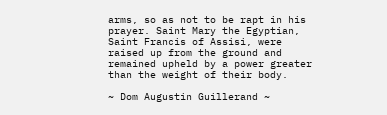arms, so as not to be rapt in his prayer. Saint Mary the Egyptian, Saint Francis of Assisi, were raised up from the ground and remained upheld by a power greater than the weight of their body.

~ Dom Augustin Guillerand ~